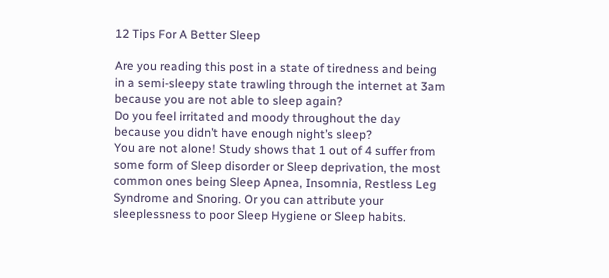12 Tips For A Better Sleep

Are you reading this post in a state of tiredness and being in a semi-sleepy state trawling through the internet at 3am because you are not able to sleep again?
Do you feel irritated and moody throughout the day because you didn’t have enough night’s sleep?
You are not alone! Study shows that 1 out of 4 suffer from some form of Sleep disorder or Sleep deprivation, the most common ones being Sleep Apnea, Insomnia, Restless Leg Syndrome and Snoring. Or you can attribute your sleeplessness to poor Sleep Hygiene or Sleep habits.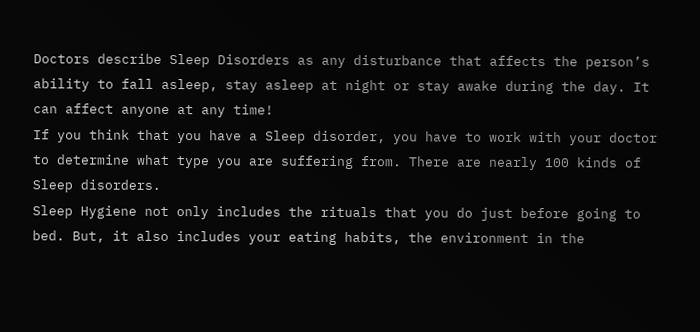Doctors describe Sleep Disorders as any disturbance that affects the person’s ability to fall asleep, stay asleep at night or stay awake during the day. It can affect anyone at any time!
If you think that you have a Sleep disorder, you have to work with your doctor to determine what type you are suffering from. There are nearly 100 kinds of Sleep disorders.
Sleep Hygiene not only includes the rituals that you do just before going to bed. But, it also includes your eating habits, the environment in the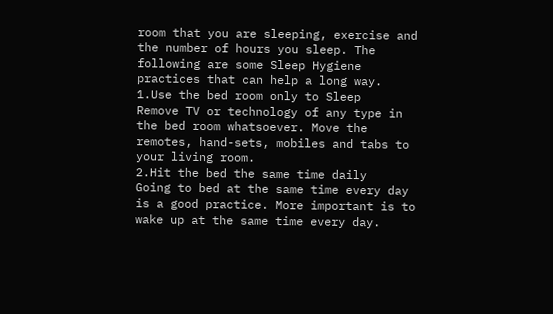room that you are sleeping, exercise and the number of hours you sleep. The following are some Sleep Hygiene practices that can help a long way.
1.Use the bed room only to Sleep
Remove TV or technology of any type in the bed room whatsoever. Move the remotes, hand-sets, mobiles and tabs to your living room.
2.Hit the bed the same time daily
Going to bed at the same time every day is a good practice. More important is to wake up at the same time every day.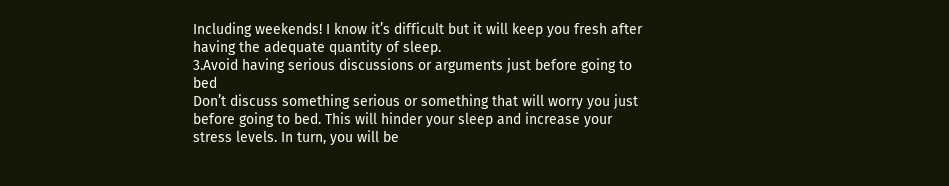Including weekends! I know it’s difficult but it will keep you fresh after having the adequate quantity of sleep.
3.Avoid having serious discussions or arguments just before going to bed
Don’t discuss something serious or something that will worry you just before going to bed. This will hinder your sleep and increase your stress levels. In turn, you will be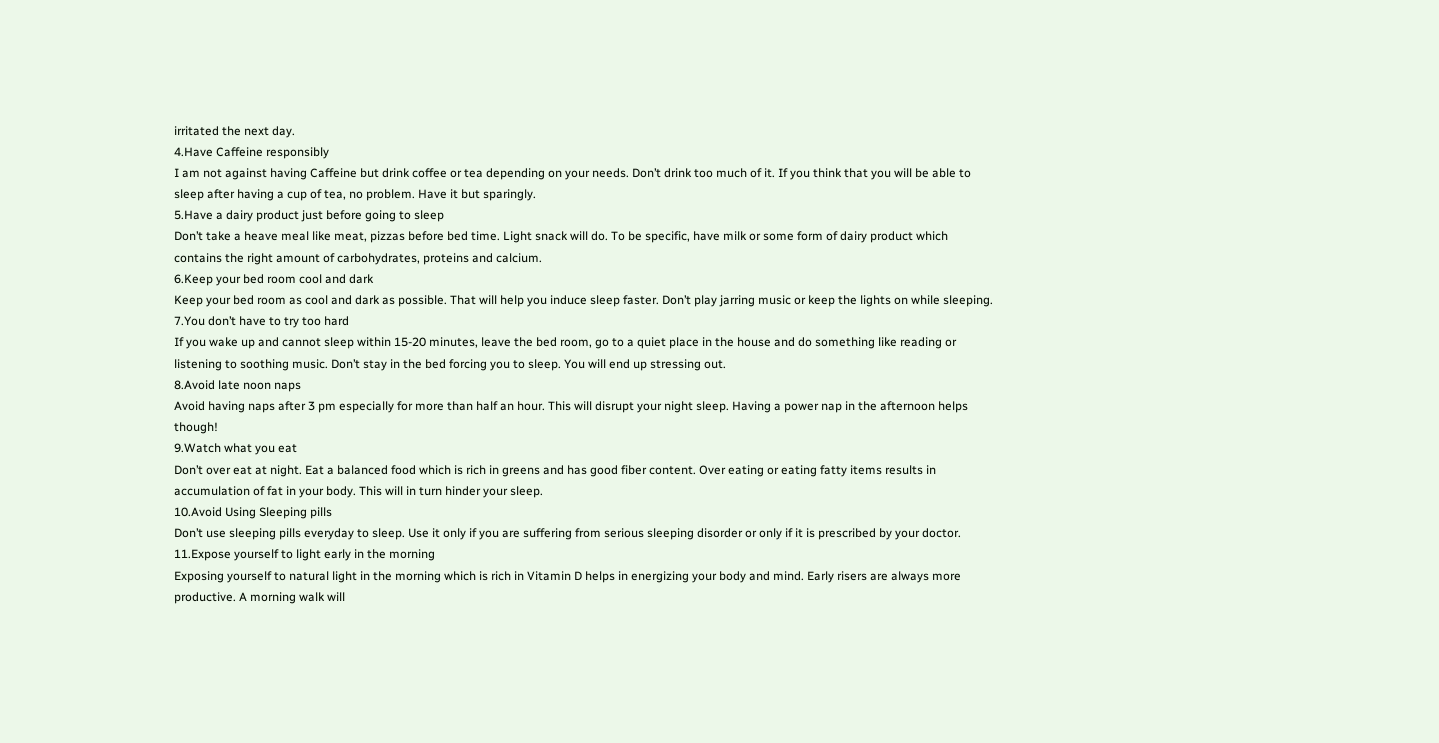irritated the next day.
4.Have Caffeine responsibly
I am not against having Caffeine but drink coffee or tea depending on your needs. Don’t drink too much of it. If you think that you will be able to sleep after having a cup of tea, no problem. Have it but sparingly.
5.Have a dairy product just before going to sleep
Don’t take a heave meal like meat, pizzas before bed time. Light snack will do. To be specific, have milk or some form of dairy product which contains the right amount of carbohydrates, proteins and calcium.
6.Keep your bed room cool and dark
Keep your bed room as cool and dark as possible. That will help you induce sleep faster. Don’t play jarring music or keep the lights on while sleeping.
7.You don’t have to try too hard
If you wake up and cannot sleep within 15-20 minutes, leave the bed room, go to a quiet place in the house and do something like reading or listening to soothing music. Don’t stay in the bed forcing you to sleep. You will end up stressing out.
8.Avoid late noon naps
Avoid having naps after 3 pm especially for more than half an hour. This will disrupt your night sleep. Having a power nap in the afternoon helps though!
9.Watch what you eat
Don’t over eat at night. Eat a balanced food which is rich in greens and has good fiber content. Over eating or eating fatty items results in accumulation of fat in your body. This will in turn hinder your sleep.
10.Avoid Using Sleeping pills
Don’t use sleeping pills everyday to sleep. Use it only if you are suffering from serious sleeping disorder or only if it is prescribed by your doctor.
11.Expose yourself to light early in the morning
Exposing yourself to natural light in the morning which is rich in Vitamin D helps in energizing your body and mind. Early risers are always more productive. A morning walk will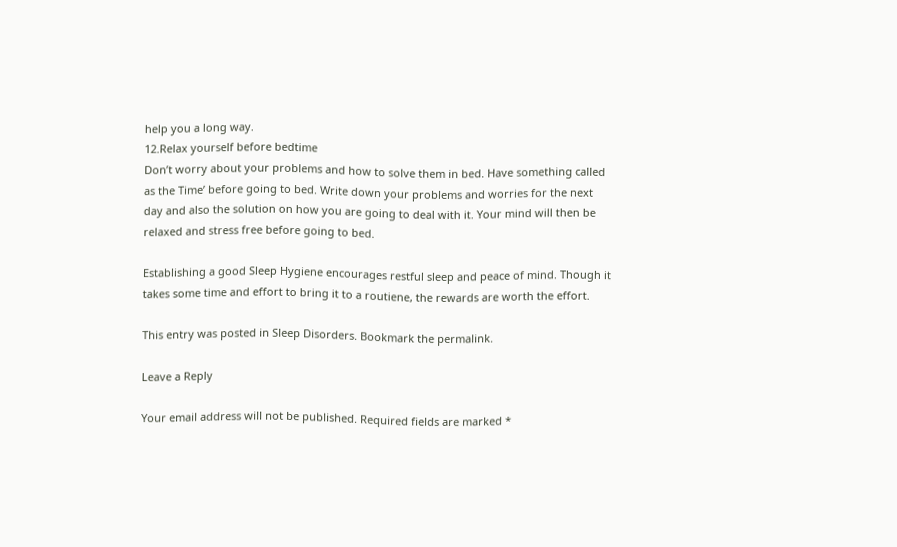help you a long way.
12.Relax yourself before bedtime
Don’t worry about your problems and how to solve them in bed. Have something called as the Time’ before going to bed. Write down your problems and worries for the next day and also the solution on how you are going to deal with it. Your mind will then be relaxed and stress free before going to bed.

Establishing a good Sleep Hygiene encourages restful sleep and peace of mind. Though it takes some time and effort to bring it to a routiene, the rewards are worth the effort.

This entry was posted in Sleep Disorders. Bookmark the permalink.

Leave a Reply

Your email address will not be published. Required fields are marked *